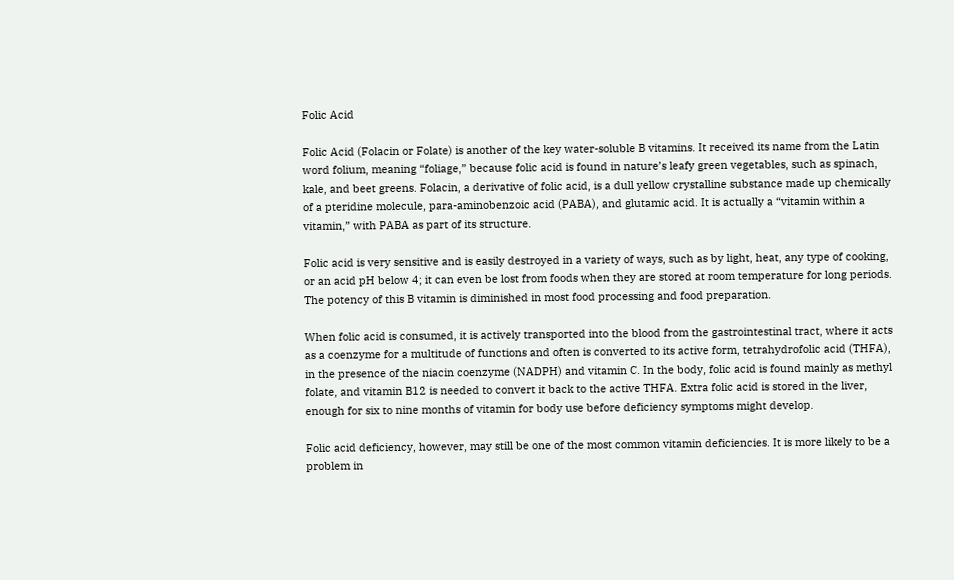Folic Acid

Folic Acid (Folacin or Folate) is another of the key water-soluble B vitamins. It received its name from the Latin word folium, meaning “foliage,” because folic acid is found in nature’s leafy green vegetables, such as spinach, kale, and beet greens. Folacin, a derivative of folic acid, is a dull yellow crystalline substance made up chemically of a pteridine molecule, para-aminobenzoic acid (PABA), and glutamic acid. It is actually a “vitamin within a vitamin,” with PABA as part of its structure.

Folic acid is very sensitive and is easily destroyed in a variety of ways, such as by light, heat, any type of cooking, or an acid pH below 4; it can even be lost from foods when they are stored at room temperature for long periods. The potency of this B vitamin is diminished in most food processing and food preparation.

When folic acid is consumed, it is actively transported into the blood from the gastrointestinal tract, where it acts as a coenzyme for a multitude of functions and often is converted to its active form, tetrahydrofolic acid (THFA), in the presence of the niacin coenzyme (NADPH) and vitamin C. In the body, folic acid is found mainly as methyl folate, and vitamin B12 is needed to convert it back to the active THFA. Extra folic acid is stored in the liver, enough for six to nine months of vitamin for body use before deficiency symptoms might develop.

Folic acid deficiency, however, may still be one of the most common vitamin deficiencies. It is more likely to be a problem in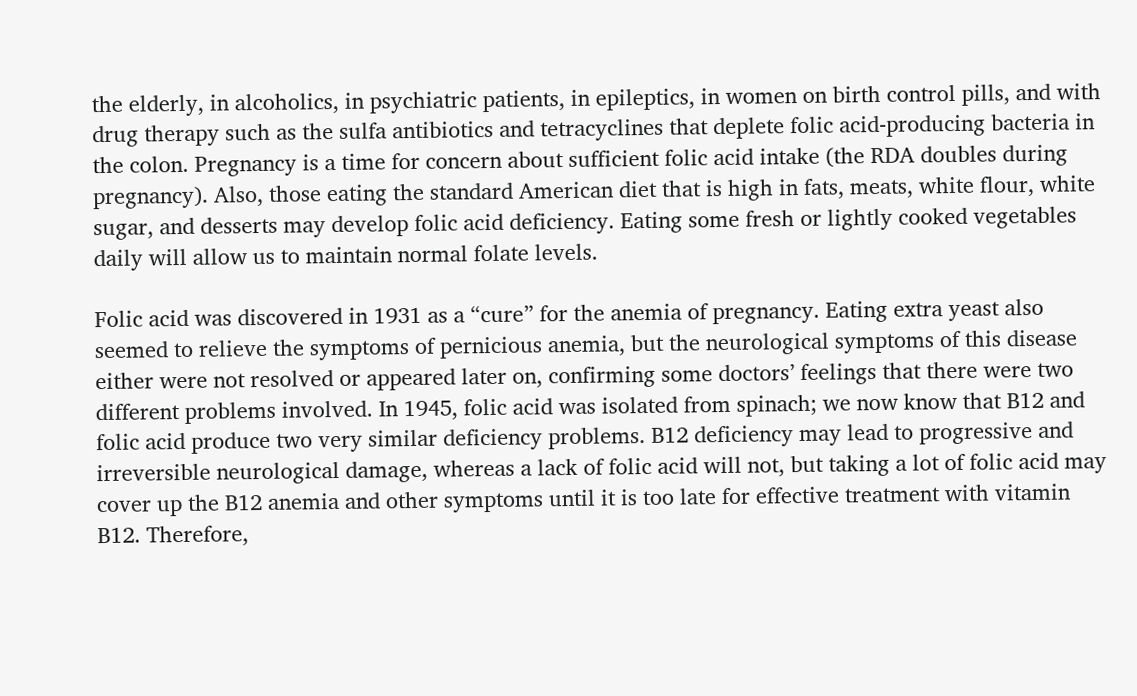the elderly, in alcoholics, in psychiatric patients, in epileptics, in women on birth control pills, and with drug therapy such as the sulfa antibiotics and tetracyclines that deplete folic acid-producing bacteria in the colon. Pregnancy is a time for concern about sufficient folic acid intake (the RDA doubles during pregnancy). Also, those eating the standard American diet that is high in fats, meats, white flour, white sugar, and desserts may develop folic acid deficiency. Eating some fresh or lightly cooked vegetables daily will allow us to maintain normal folate levels.

Folic acid was discovered in 1931 as a “cure” for the anemia of pregnancy. Eating extra yeast also seemed to relieve the symptoms of pernicious anemia, but the neurological symptoms of this disease either were not resolved or appeared later on, confirming some doctors’ feelings that there were two different problems involved. In 1945, folic acid was isolated from spinach; we now know that B12 and folic acid produce two very similar deficiency problems. B12 deficiency may lead to progressive and irreversible neurological damage, whereas a lack of folic acid will not, but taking a lot of folic acid may cover up the B12 anemia and other symptoms until it is too late for effective treatment with vitamin B12. Therefore,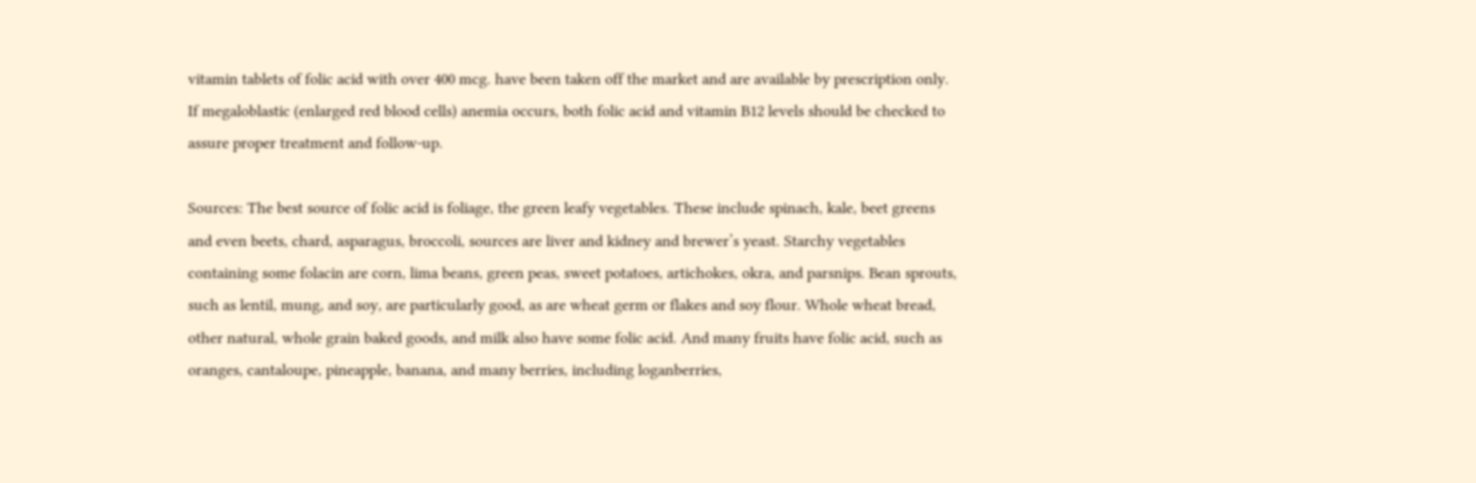vitamin tablets of folic acid with over 400 mcg. have been taken off the market and are available by prescription only. If megaloblastic (enlarged red blood cells) anemia occurs, both folic acid and vitamin B12 levels should be checked to assure proper treatment and follow-up.

Sources: The best source of folic acid is foliage, the green leafy vegetables. These include spinach, kale, beet greens and even beets, chard, asparagus, broccoli, sources are liver and kidney and brewer’s yeast. Starchy vegetables containing some folacin are corn, lima beans, green peas, sweet potatoes, artichokes, okra, and parsnips. Bean sprouts, such as lentil, mung, and soy, are particularly good, as are wheat germ or flakes and soy flour. Whole wheat bread, other natural, whole grain baked goods, and milk also have some folic acid. And many fruits have folic acid, such as oranges, cantaloupe, pineapple, banana, and many berries, including loganberries,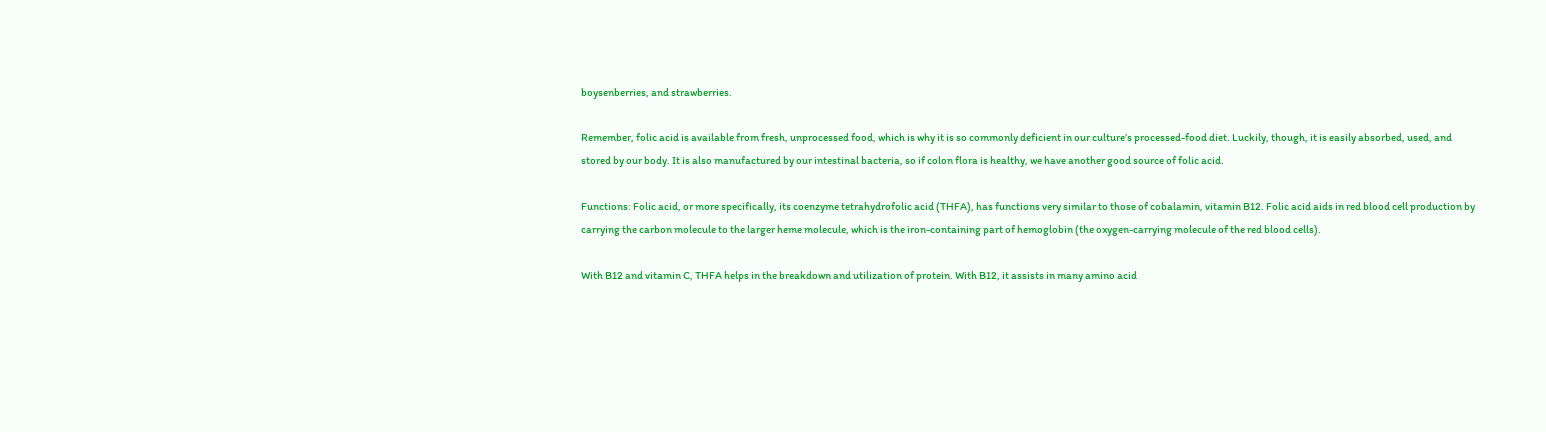boysenberries, and strawberries.

Remember, folic acid is available from fresh, unprocessed food, which is why it is so commonly deficient in our culture’s processed-food diet. Luckily, though, it is easily absorbed, used, and stored by our body. It is also manufactured by our intestinal bacteria, so if colon flora is healthy, we have another good source of folic acid.

Functions: Folic acid, or more specifically, its coenzyme tetrahydrofolic acid (THFA), has functions very similar to those of cobalamin, vitamin B12. Folic acid aids in red blood cell production by carrying the carbon molecule to the larger heme molecule, which is the iron-containing part of hemoglobin (the oxygen-carrying molecule of the red blood cells).

With B12 and vitamin C, THFA helps in the breakdown and utilization of protein. With B12, it assists in many amino acid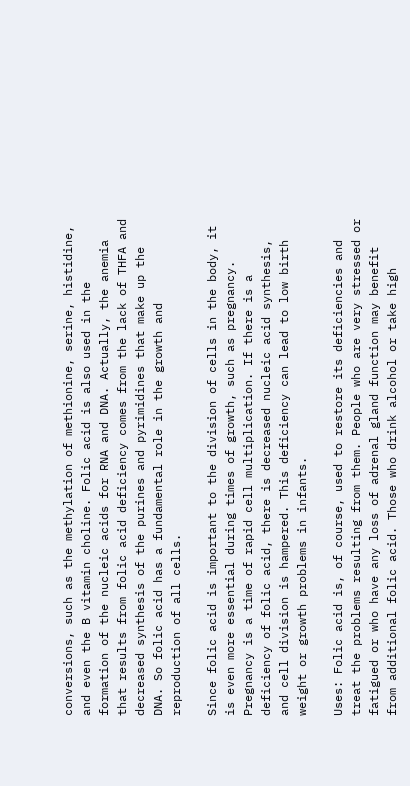conversions, such as the methylation of methionine, serine, histidine, and even the B vitamin choline. Folic acid is also used in the formation of the nucleic acids for RNA and DNA. Actually, the anemia that results from folic acid deficiency comes from the lack of THFA and decreased synthesis of the purines and pyrimidines that make up the DNA. So folic acid has a fundamental role in the growth and reproduction of all cells.

Since folic acid is important to the division of cells in the body, it is even more essential during times of growth, such as pregnancy. Pregnancy is a time of rapid cell multiplication. If there is a deficiency of folic acid, there is decreased nucleic acid synthesis, and cell division is hampered. This deficiency can lead to low birth weight or growth problems in infants.

Uses: Folic acid is, of course, used to restore its deficiencies and treat the problems resulting from them. People who are very stressed or fatigued or who have any loss of adrenal gland function may benefit from additional folic acid. Those who drink alcohol or take high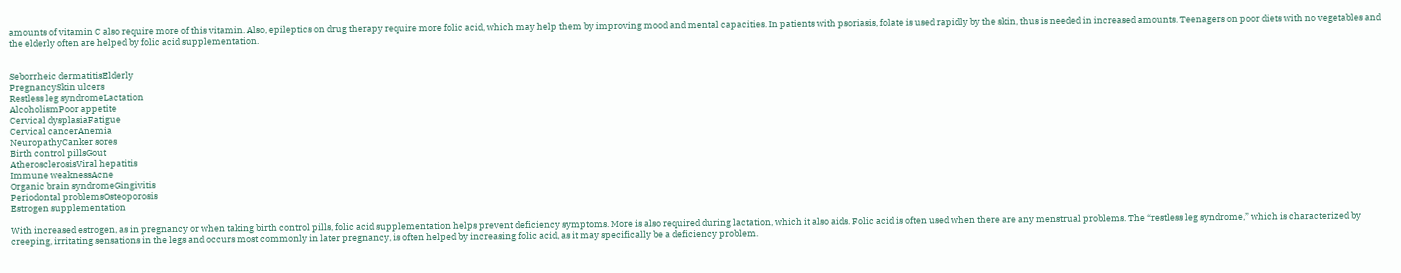amounts of vitamin C also require more of this vitamin. Also, epileptics on drug therapy require more folic acid, which may help them by improving mood and mental capacities. In patients with psoriasis, folate is used rapidly by the skin, thus is needed in increased amounts. Teenagers on poor diets with no vegetables and the elderly often are helped by folic acid supplementation.


Seborrheic dermatitisElderly
PregnancySkin ulcers
Restless leg syndromeLactation
AlcoholismPoor appetite
Cervical dysplasiaFatigue
Cervical cancerAnemia
NeuropathyCanker sores
Birth control pillsGout
AtherosclerosisViral hepatitis
Immune weaknessAcne
Organic brain syndromeGingivitis
Periodontal problemsOsteoporosis
Estrogen supplementation

With increased estrogen, as in pregnancy or when taking birth control pills, folic acid supplementation helps prevent deficiency symptoms. More is also required during lactation, which it also aids. Folic acid is often used when there are any menstrual problems. The “restless leg syndrome,” which is characterized by creeping, irritating sensations in the legs and occurs most commonly in later pregnancy, is often helped by increasing folic acid, as it may specifically be a deficiency problem.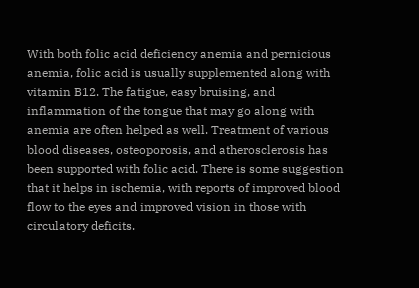With both folic acid deficiency anemia and pernicious anemia, folic acid is usually supplemented along with vitamin B12. The fatigue, easy bruising, and inflammation of the tongue that may go along with anemia are often helped as well. Treatment of various blood diseases, osteoporosis, and atherosclerosis has been supported with folic acid. There is some suggestion that it helps in ischemia, with reports of improved blood flow to the eyes and improved vision in those with circulatory deficits.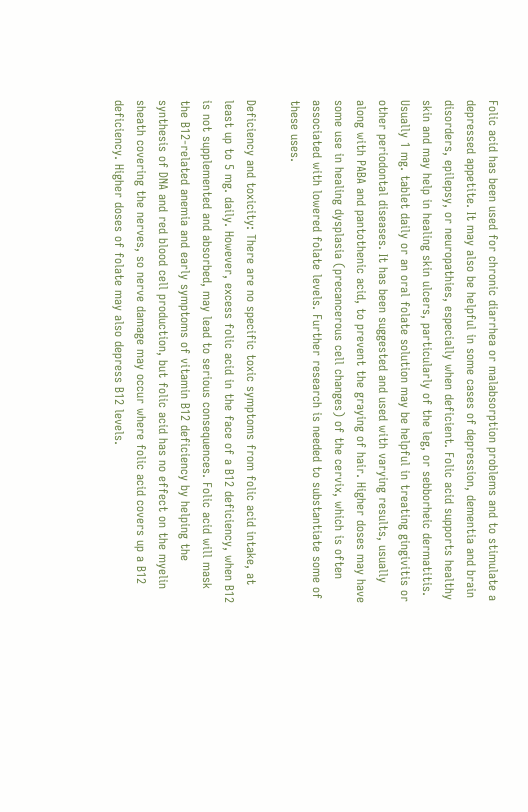Folic acid has been used for chronic diarrhea or malabsorption problems and to stimulate a depressed appetite. It may also be helpful in some cases of depression, dementia and brain disorders, epilepsy, or neuropathies, especially when deficient. Folic acid supports healthy skin and may help in healing skin ulcers, particularly of the leg, or sebborheic dermatitis. Usually 1 mg. tablet daily or an oral folate solution may be helpful in treating gingivitis or other periodontal diseases. It has been suggested and used with varying results, usually along with PABA and pantothenic acid, to prevent the graying of hair. Higher doses may have some use in healing dysplasia (precancerous cell changes) of the cervix, which is often associated with lowered folate levels. Further research is needed to substantiate some of these uses.

Deficiency and toxicity: There are no specific toxic symptoms from folic acid intake, at least up to 5 mg. daily. However, excess folic acid in the face of a B12 deficiency, when B12 is not supplemented and absorbed, may lead to serious consequences. Folic acid will mask the B12-related anemia and early symptoms of vitamin B12 deficiency by helping the synthesis of DNA and red blood cell production, but folic acid has no effect on the myelin sheath covering the nerves, so nerve damage may occur where folic acid covers up a B12 deficiency. Higher doses of folate may also depress B12 levels.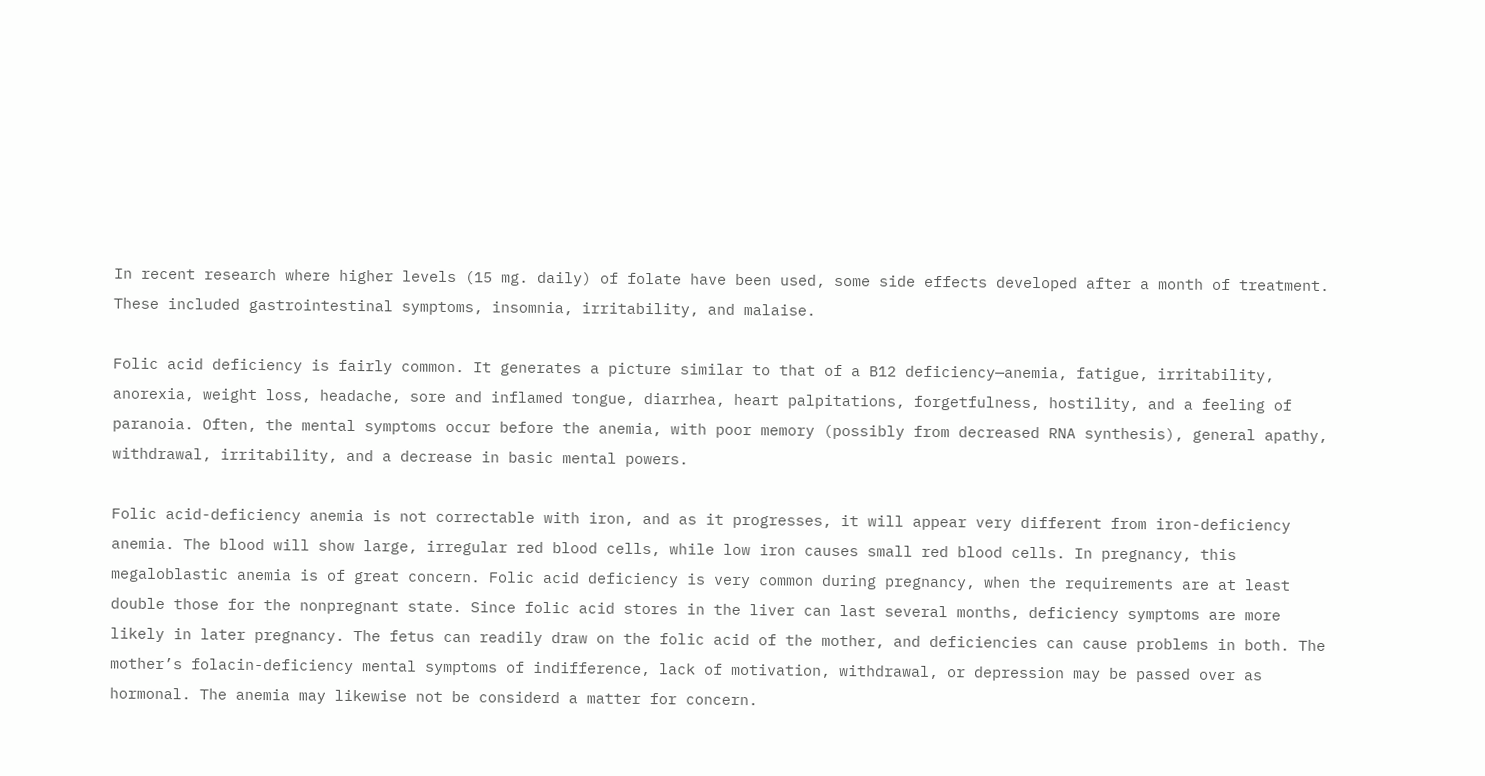In recent research where higher levels (15 mg. daily) of folate have been used, some side effects developed after a month of treatment. These included gastrointestinal symptoms, insomnia, irritability, and malaise.

Folic acid deficiency is fairly common. It generates a picture similar to that of a B12 deficiency—anemia, fatigue, irritability, anorexia, weight loss, headache, sore and inflamed tongue, diarrhea, heart palpitations, forgetfulness, hostility, and a feeling of paranoia. Often, the mental symptoms occur before the anemia, with poor memory (possibly from decreased RNA synthesis), general apathy, withdrawal, irritability, and a decrease in basic mental powers.

Folic acid-deficiency anemia is not correctable with iron, and as it progresses, it will appear very different from iron-deficiency anemia. The blood will show large, irregular red blood cells, while low iron causes small red blood cells. In pregnancy, this megaloblastic anemia is of great concern. Folic acid deficiency is very common during pregnancy, when the requirements are at least double those for the nonpregnant state. Since folic acid stores in the liver can last several months, deficiency symptoms are more likely in later pregnancy. The fetus can readily draw on the folic acid of the mother, and deficiencies can cause problems in both. The mother’s folacin-deficiency mental symptoms of indifference, lack of motivation, withdrawal, or depression may be passed over as hormonal. The anemia may likewise not be considerd a matter for concern.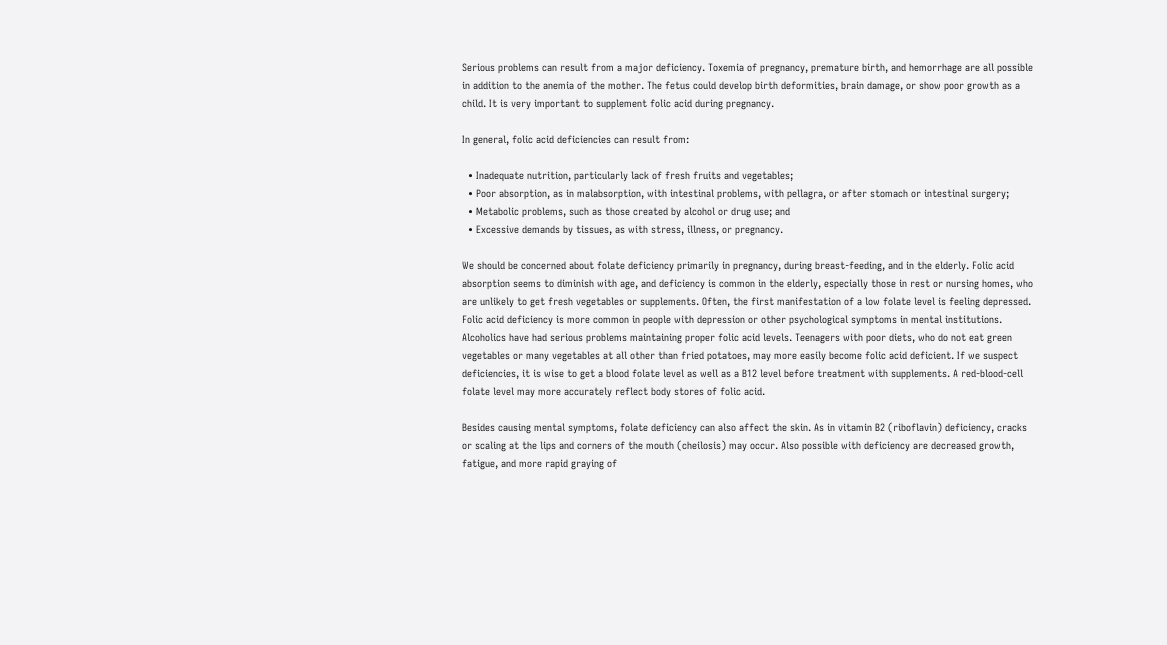Serious problems can result from a major deficiency. Toxemia of pregnancy, premature birth, and hemorrhage are all possible in addition to the anemia of the mother. The fetus could develop birth deformities, brain damage, or show poor growth as a child. It is very important to supplement folic acid during pregnancy.

In general, folic acid deficiencies can result from:

  • Inadequate nutrition, particularly lack of fresh fruits and vegetables;
  • Poor absorption, as in malabsorption, with intestinal problems, with pellagra, or after stomach or intestinal surgery;
  • Metabolic problems, such as those created by alcohol or drug use; and
  • Excessive demands by tissues, as with stress, illness, or pregnancy.

We should be concerned about folate deficiency primarily in pregnancy, during breast-feeding, and in the elderly. Folic acid absorption seems to diminish with age, and deficiency is common in the elderly, especially those in rest or nursing homes, who are unlikely to get fresh vegetables or supplements. Often, the first manifestation of a low folate level is feeling depressed. Folic acid deficiency is more common in people with depression or other psychological symptoms in mental institutions. Alcoholics have had serious problems maintaining proper folic acid levels. Teenagers with poor diets, who do not eat green vegetables or many vegetables at all other than fried potatoes, may more easily become folic acid deficient. If we suspect deficiencies, it is wise to get a blood folate level as well as a B12 level before treatment with supplements. A red-blood-cell folate level may more accurately reflect body stores of folic acid.

Besides causing mental symptoms, folate deficiency can also affect the skin. As in vitamin B2 (riboflavin) deficiency, cracks or scaling at the lips and corners of the mouth (cheilosis) may occur. Also possible with deficiency are decreased growth, fatigue, and more rapid graying of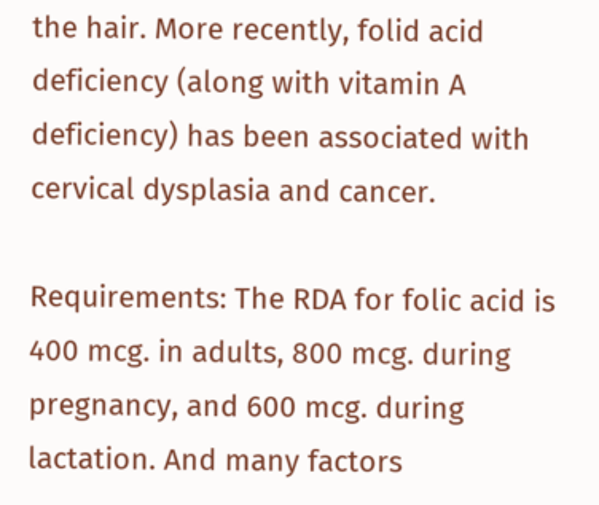the hair. More recently, folid acid deficiency (along with vitamin A deficiency) has been associated with cervical dysplasia and cancer.

Requirements: The RDA for folic acid is 400 mcg. in adults, 800 mcg. during pregnancy, and 600 mcg. during lactation. And many factors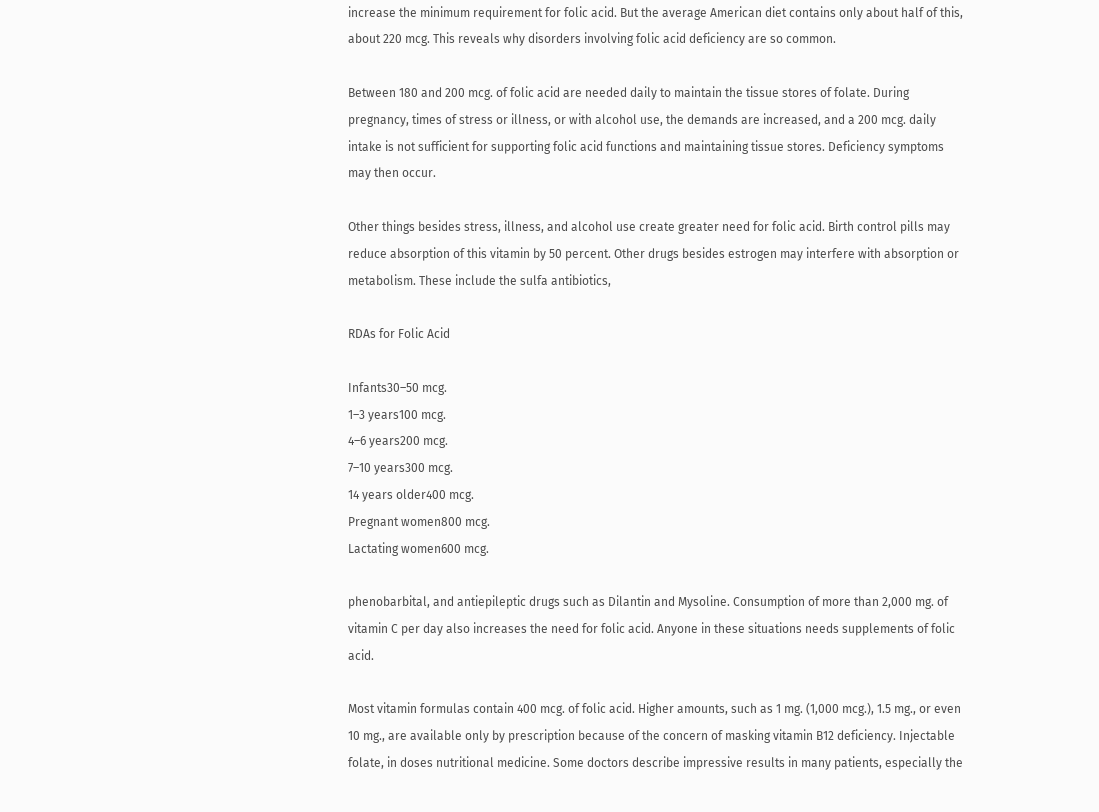increase the minimum requirement for folic acid. But the average American diet contains only about half of this, about 220 mcg. This reveals why disorders involving folic acid deficiency are so common.

Between 180 and 200 mcg. of folic acid are needed daily to maintain the tissue stores of folate. During pregnancy, times of stress or illness, or with alcohol use, the demands are increased, and a 200 mcg. daily intake is not sufficient for supporting folic acid functions and maintaining tissue stores. Deficiency symptoms may then occur.

Other things besides stress, illness, and alcohol use create greater need for folic acid. Birth control pills may reduce absorption of this vitamin by 50 percent. Other drugs besides estrogen may interfere with absorption or metabolism. These include the sulfa antibiotics,

RDAs for Folic Acid

Infants30–50 mcg.
1–3 years100 mcg.
4–6 years200 mcg.
7–10 years300 mcg.
14 years older400 mcg.
Pregnant women800 mcg.
Lactating women600 mcg.

phenobarbital, and antiepileptic drugs such as Dilantin and Mysoline. Consumption of more than 2,000 mg. of vitamin C per day also increases the need for folic acid. Anyone in these situations needs supplements of folic acid.

Most vitamin formulas contain 400 mcg. of folic acid. Higher amounts, such as 1 mg. (1,000 mcg.), 1.5 mg., or even 10 mg., are available only by prescription because of the concern of masking vitamin B12 deficiency. Injectable folate, in doses nutritional medicine. Some doctors describe impressive results in many patients, especially the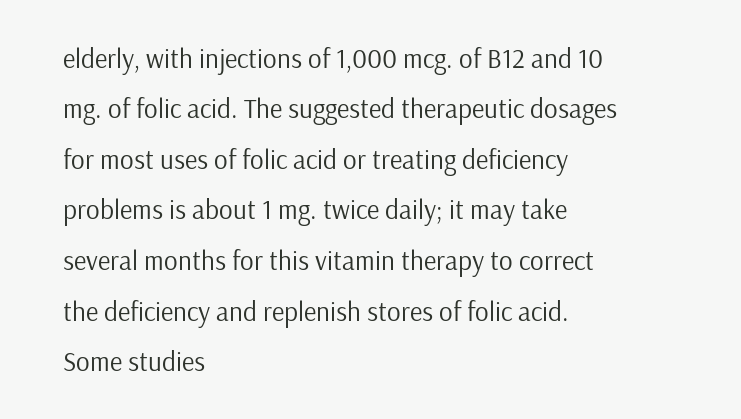elderly, with injections of 1,000 mcg. of B12 and 10 mg. of folic acid. The suggested therapeutic dosages for most uses of folic acid or treating deficiency problems is about 1 mg. twice daily; it may take several months for this vitamin therapy to correct the deficiency and replenish stores of folic acid. Some studies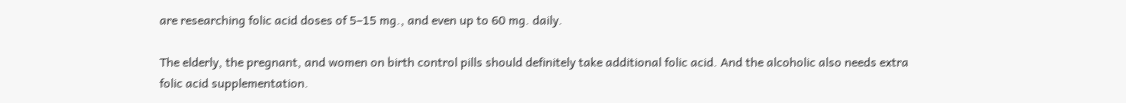are researching folic acid doses of 5–15 mg., and even up to 60 mg. daily.

The elderly, the pregnant, and women on birth control pills should definitely take additional folic acid. And the alcoholic also needs extra folic acid supplementation.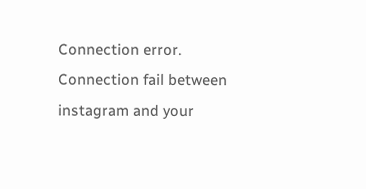Connection error. Connection fail between instagram and your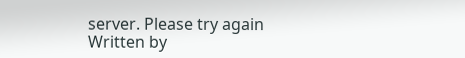server. Please try again
Written by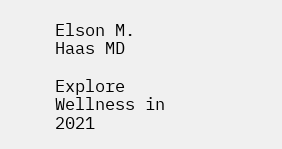Elson M. Haas MD

Explore Wellness in 2021